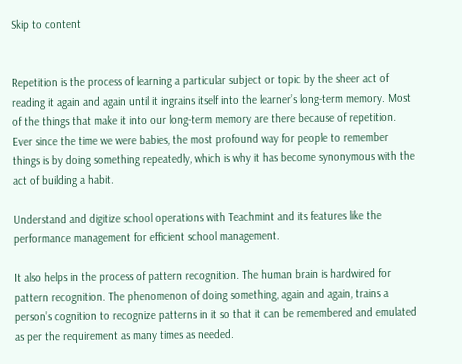Skip to content


Repetition is the process of learning a particular subject or topic by the sheer act of reading it again and again until it ingrains itself into the learner’s long-term memory. Most of the things that make it into our long-term memory are there because of repetition. Ever since the time we were babies, the most profound way for people to remember things is by doing something repeatedly, which is why it has become synonymous with the act of building a habit.

Understand and digitize school operations with Teachmint and its features like the performance management for efficient school management.

It also helps in the process of pattern recognition. The human brain is hardwired for pattern recognition. The phenomenon of doing something, again and again, trains a person’s cognition to recognize patterns in it so that it can be remembered and emulated as per the requirement as many times as needed.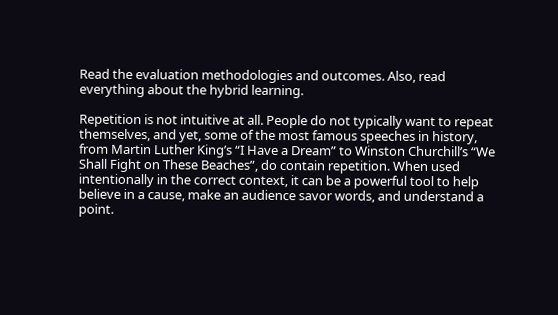Read the evaluation methodologies and outcomes. Also, read everything about the hybrid learning.

Repetition is not intuitive at all. People do not typically want to repeat themselves, and yet, some of the most famous speeches in history, from Martin Luther King’s “I Have a Dream” to Winston Churchill’s “We Shall Fight on These Beaches”, do contain repetition. When used intentionally in the correct context, it can be a powerful tool to help believe in a cause, make an audience savor words, and understand a point.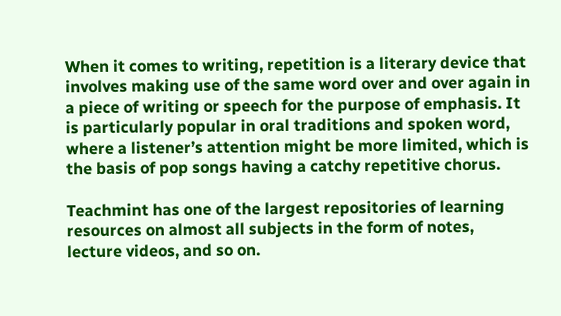When it comes to writing, repetition is a literary device that involves making use of the same word over and over again in a piece of writing or speech for the purpose of emphasis. It is particularly popular in oral traditions and spoken word, where a listener’s attention might be more limited, which is the basis of pop songs having a catchy repetitive chorus.

Teachmint has one of the largest repositories of learning resources on almost all subjects in the form of notes, lecture videos, and so on.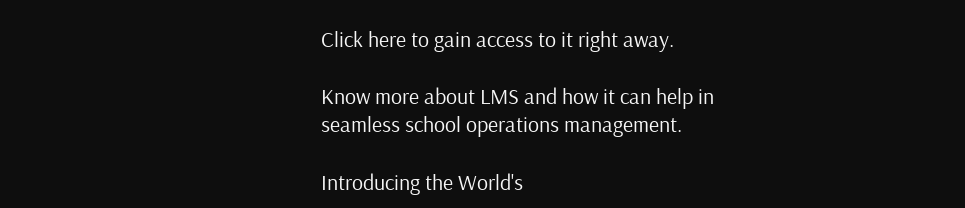Click here to gain access to it right away.

Know more about LMS and how it can help in seamless school operations management.

Introducing the World's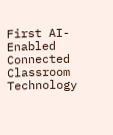First AI-Enabled Connected Classroom Technology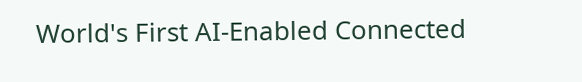World's First AI-Enabled Connected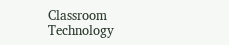Classroom Technology